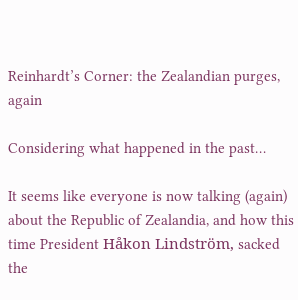Reinhardt’s Corner: the Zealandian purges, again

Considering what happened in the past…

It seems like everyone is now talking (again) about the Republic of Zealandia, and how this time President Håkon Lindström, sacked the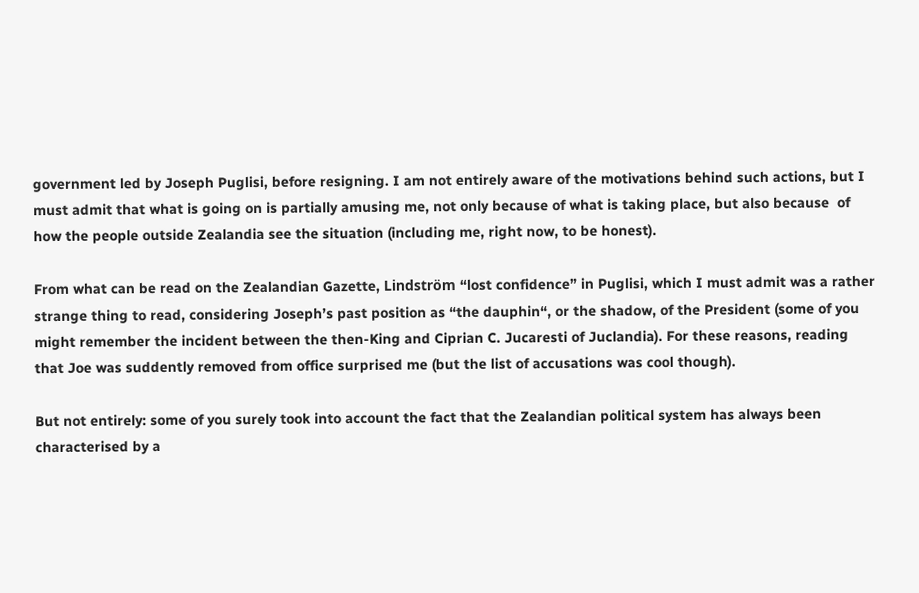government led by Joseph Puglisi, before resigning. I am not entirely aware of the motivations behind such actions, but I must admit that what is going on is partially amusing me, not only because of what is taking place, but also because  of how the people outside Zealandia see the situation (including me, right now, to be honest).

From what can be read on the Zealandian Gazette, Lindström “lost confidence” in Puglisi, which I must admit was a rather strange thing to read, considering Joseph’s past position as “the dauphin“, or the shadow, of the President (some of you might remember the incident between the then-King and Ciprian C. Jucaresti of Juclandia). For these reasons, reading that Joe was suddently removed from office surprised me (but the list of accusations was cool though).

But not entirely: some of you surely took into account the fact that the Zealandian political system has always been characterised by a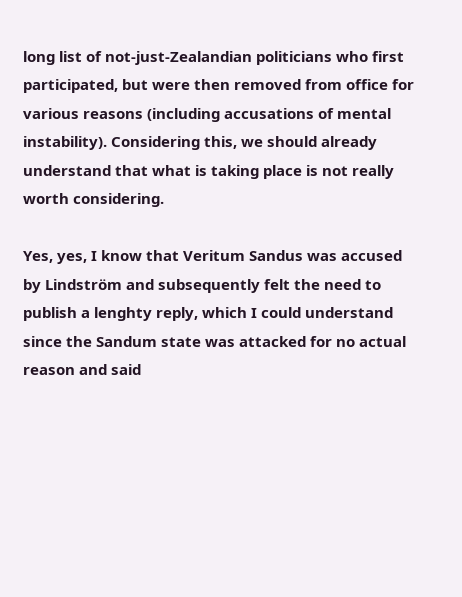long list of not-just-Zealandian politicians who first participated, but were then removed from office for various reasons (including accusations of mental instability). Considering this, we should already understand that what is taking place is not really worth considering.

Yes, yes, I know that Veritum Sandus was accused by Lindström and subsequently felt the need to publish a lenghty reply, which I could understand since the Sandum state was attacked for no actual reason and said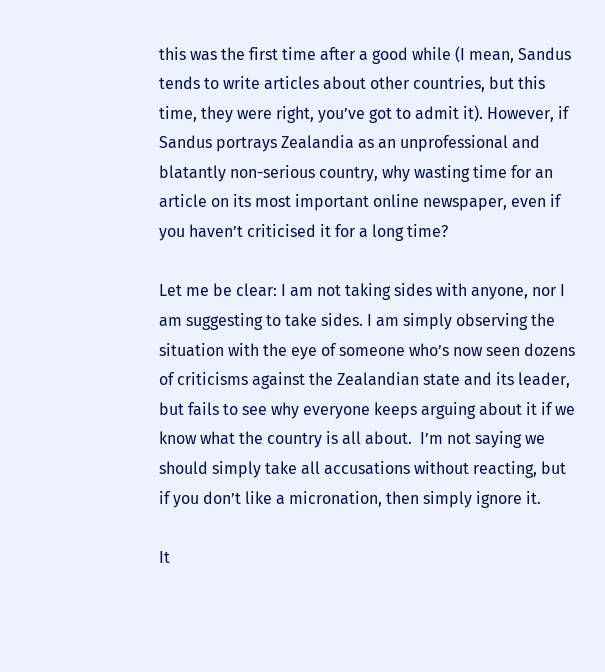this was the first time after a good while (I mean, Sandus tends to write articles about other countries, but this time, they were right, you’ve got to admit it). However, if Sandus portrays Zealandia as an unprofessional and blatantly non-serious country, why wasting time for an article on its most important online newspaper, even if you haven’t criticised it for a long time?

Let me be clear: I am not taking sides with anyone, nor I am suggesting to take sides. I am simply observing the situation with the eye of someone who’s now seen dozens of criticisms against the Zealandian state and its leader, but fails to see why everyone keeps arguing about it if we know what the country is all about.  I’m not saying we should simply take all accusations without reacting, but if you don’t like a micronation, then simply ignore it.

It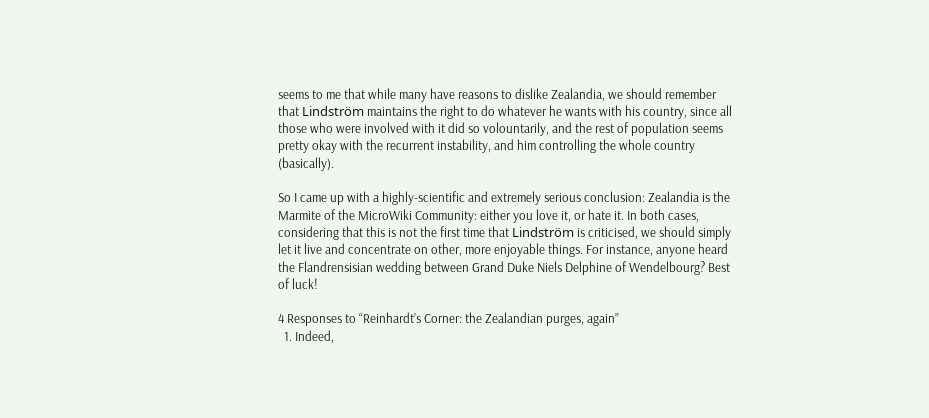seems to me that while many have reasons to dislike Zealandia, we should remember that Lindström maintains the right to do whatever he wants with his country, since all those who were involved with it did so volountarily, and the rest of population seems pretty okay with the recurrent instability, and him controlling the whole country (basically).

So I came up with a highly-scientific and extremely serious conclusion: Zealandia is the Marmite of the MicroWiki Community: either you love it, or hate it. In both cases, considering that this is not the first time that Lindström is criticised, we should simply let it live and concentrate on other, more enjoyable things. For instance, anyone heard the Flandrensisian wedding between Grand Duke Niels Delphine of Wendelbourg? Best of luck!

4 Responses to “Reinhardt’s Corner: the Zealandian purges, again”
  1. Indeed,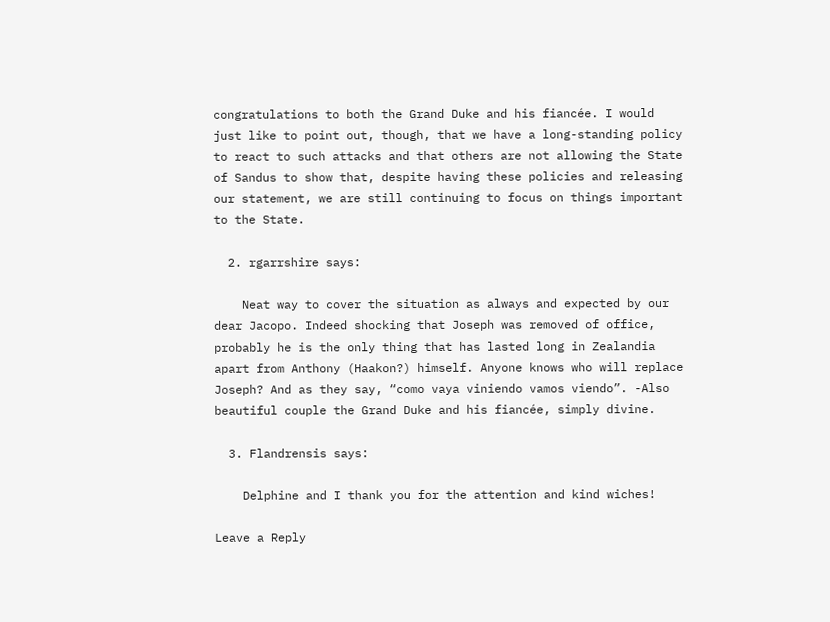congratulations to both the Grand Duke and his fiancée. I would just like to point out, though, that we have a long-standing policy to react to such attacks and that others are not allowing the State of Sandus to show that, despite having these policies and releasing our statement, we are still continuing to focus on things important to the State.

  2. rgarrshire says:

    Neat way to cover the situation as always and expected by our dear Jacopo. Indeed shocking that Joseph was removed of office, probably he is the only thing that has lasted long in Zealandia apart from Anthony (Haakon?) himself. Anyone knows who will replace Joseph? And as they say, “como vaya viniendo vamos viendo”. -Also beautiful couple the Grand Duke and his fiancée, simply divine.

  3. Flandrensis says:

    Delphine and I thank you for the attention and kind wiches!

Leave a Reply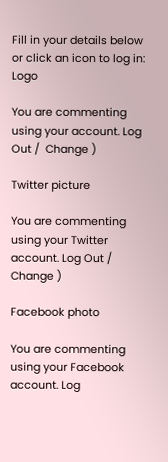Fill in your details below or click an icon to log in: Logo

You are commenting using your account. Log Out /  Change )

Twitter picture

You are commenting using your Twitter account. Log Out /  Change )

Facebook photo

You are commenting using your Facebook account. Log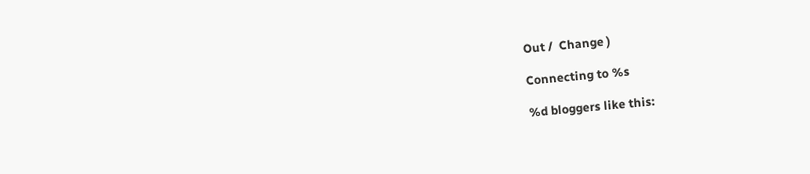Out /  Change )

Connecting to %s

%d bloggers like this: